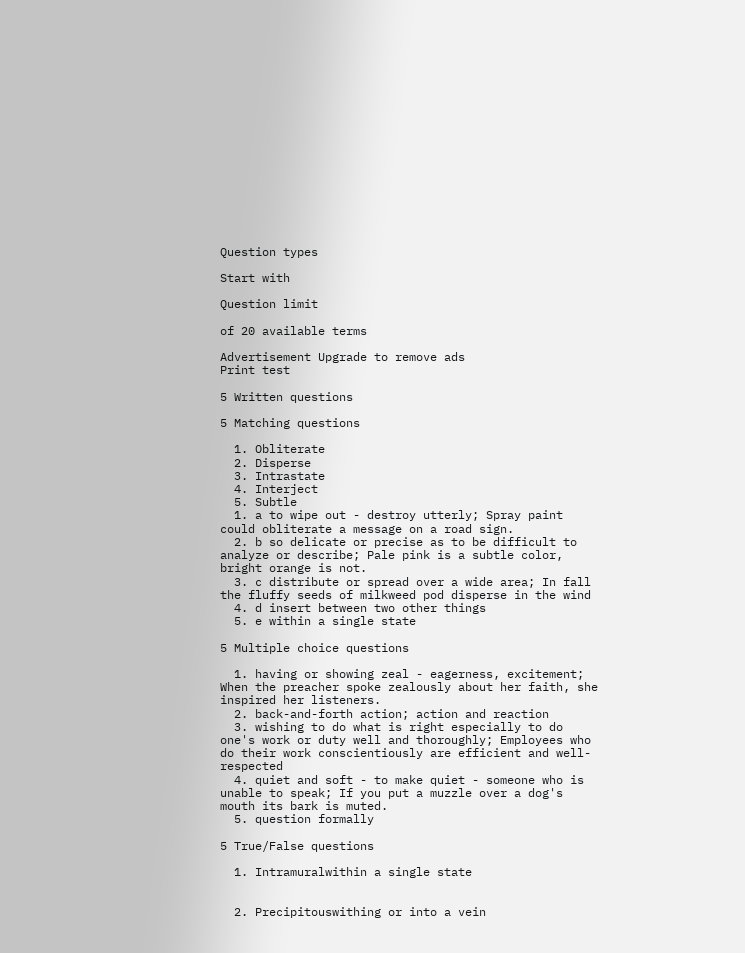Question types

Start with

Question limit

of 20 available terms

Advertisement Upgrade to remove ads
Print test

5 Written questions

5 Matching questions

  1. Obliterate
  2. Disperse
  3. Intrastate
  4. Interject
  5. Subtle
  1. a to wipe out - destroy utterly; Spray paint could obliterate a message on a road sign.
  2. b so delicate or precise as to be difficult to analyze or describe; Pale pink is a subtle color, bright orange is not.
  3. c distribute or spread over a wide area; In fall the fluffy seeds of milkweed pod disperse in the wind
  4. d insert between two other things
  5. e within a single state

5 Multiple choice questions

  1. having or showing zeal - eagerness, excitement; When the preacher spoke zealously about her faith, she inspired her listeners.
  2. back-and-forth action; action and reaction
  3. wishing to do what is right especially to do one's work or duty well and thoroughly; Employees who do their work conscientiously are efficient and well-respected
  4. quiet and soft - to make quiet - someone who is unable to speak; If you put a muzzle over a dog's mouth its bark is muted.
  5. question formally

5 True/False questions

  1. Intramuralwithin a single state


  2. Precipitouswithing or into a vein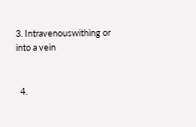3. Intravenouswithing or into a vein


  4.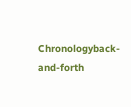Chronologyback-and-forth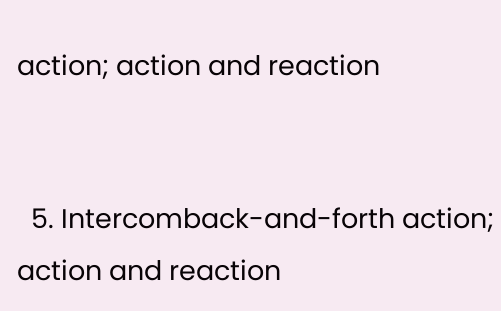action; action and reaction


  5. Intercomback-and-forth action; action and reaction